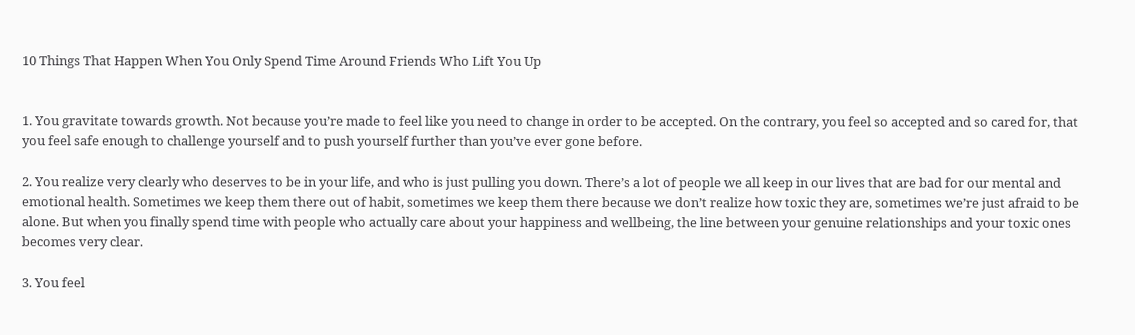10 Things That Happen When You Only Spend Time Around Friends Who Lift You Up


1. You gravitate towards growth. Not because you’re made to feel like you need to change in order to be accepted. On the contrary, you feel so accepted and so cared for, that you feel safe enough to challenge yourself and to push yourself further than you’ve ever gone before.

2. You realize very clearly who deserves to be in your life, and who is just pulling you down. There’s a lot of people we all keep in our lives that are bad for our mental and emotional health. Sometimes we keep them there out of habit, sometimes we keep them there because we don’t realize how toxic they are, sometimes we’re just afraid to be alone. But when you finally spend time with people who actually care about your happiness and wellbeing, the line between your genuine relationships and your toxic ones becomes very clear.

3. You feel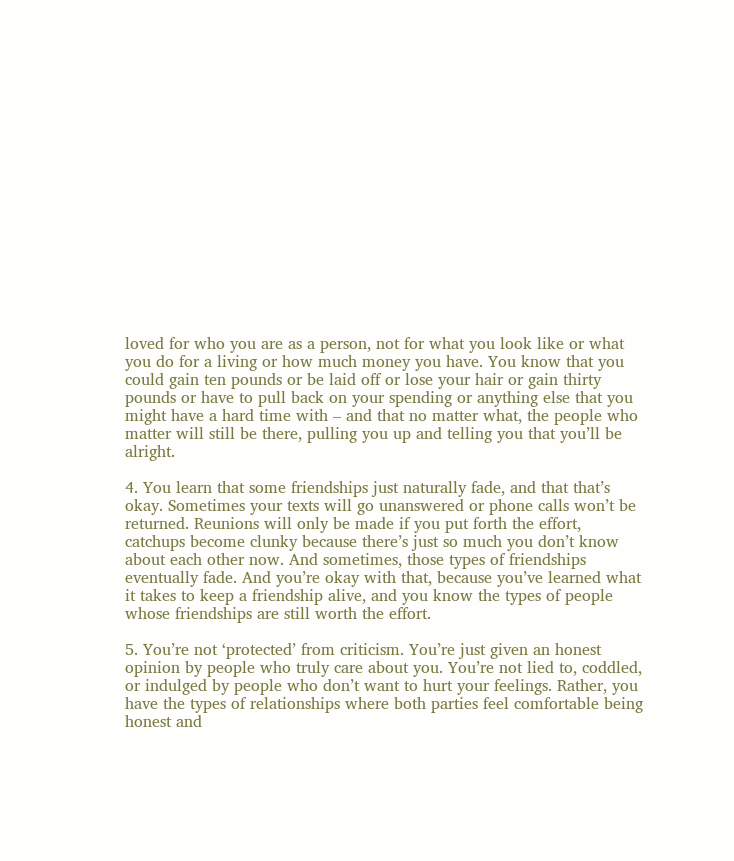loved for who you are as a person, not for what you look like or what you do for a living or how much money you have. You know that you could gain ten pounds or be laid off or lose your hair or gain thirty pounds or have to pull back on your spending or anything else that you might have a hard time with – and that no matter what, the people who matter will still be there, pulling you up and telling you that you’ll be alright.

4. You learn that some friendships just naturally fade, and that that’s okay. Sometimes your texts will go unanswered or phone calls won’t be returned. Reunions will only be made if you put forth the effort, catchups become clunky because there’s just so much you don’t know about each other now. And sometimes, those types of friendships eventually fade. And you’re okay with that, because you’ve learned what it takes to keep a friendship alive, and you know the types of people whose friendships are still worth the effort.

5. You’re not ‘protected’ from criticism. You’re just given an honest opinion by people who truly care about you. You’re not lied to, coddled, or indulged by people who don’t want to hurt your feelings. Rather, you have the types of relationships where both parties feel comfortable being honest and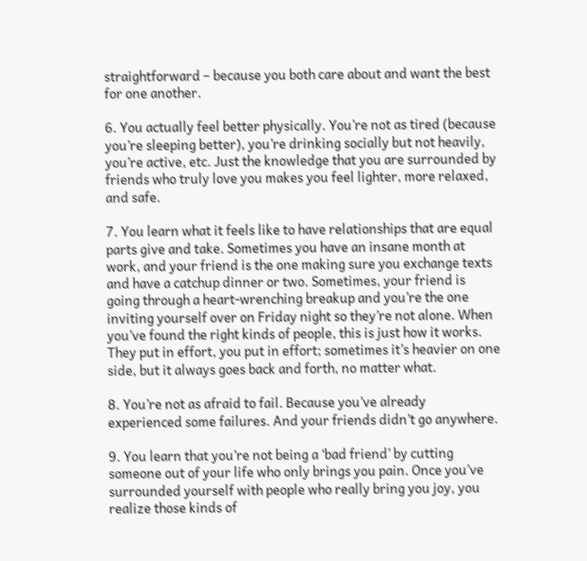straightforward – because you both care about and want the best for one another.

6. You actually feel better physically. You’re not as tired (because you’re sleeping better), you’re drinking socially but not heavily, you’re active, etc. Just the knowledge that you are surrounded by friends who truly love you makes you feel lighter, more relaxed, and safe.

7. You learn what it feels like to have relationships that are equal parts give and take. Sometimes you have an insane month at work, and your friend is the one making sure you exchange texts and have a catchup dinner or two. Sometimes, your friend is going through a heart-wrenching breakup and you’re the one inviting yourself over on Friday night so they’re not alone. When you’ve found the right kinds of people, this is just how it works. They put in effort, you put in effort; sometimes it’s heavier on one side, but it always goes back and forth, no matter what.

8. You’re not as afraid to fail. Because you’ve already experienced some failures. And your friends didn’t go anywhere.

9. You learn that you’re not being a ‘bad friend’ by cutting someone out of your life who only brings you pain. Once you’ve surrounded yourself with people who really bring you joy, you realize those kinds of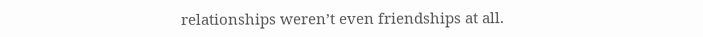relationships weren’t even friendships at all.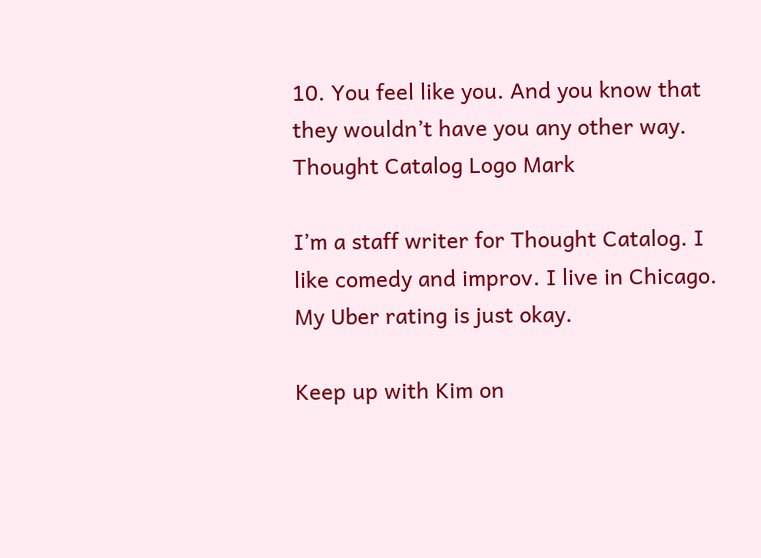10. You feel like you. And you know that they wouldn’t have you any other way. Thought Catalog Logo Mark

I’m a staff writer for Thought Catalog. I like comedy and improv. I live in Chicago. My Uber rating is just okay.

Keep up with Kim on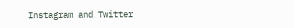Instagram and Twitter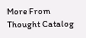More From Thought Catalog